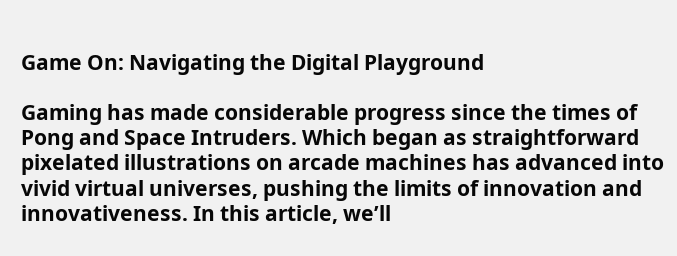Game On: Navigating the Digital Playground

Gaming has made considerable progress since the times of Pong and Space Intruders. Which began as straightforward pixelated illustrations on arcade machines has advanced into vivid virtual universes, pushing the limits of innovation and innovativeness. In this article, we’ll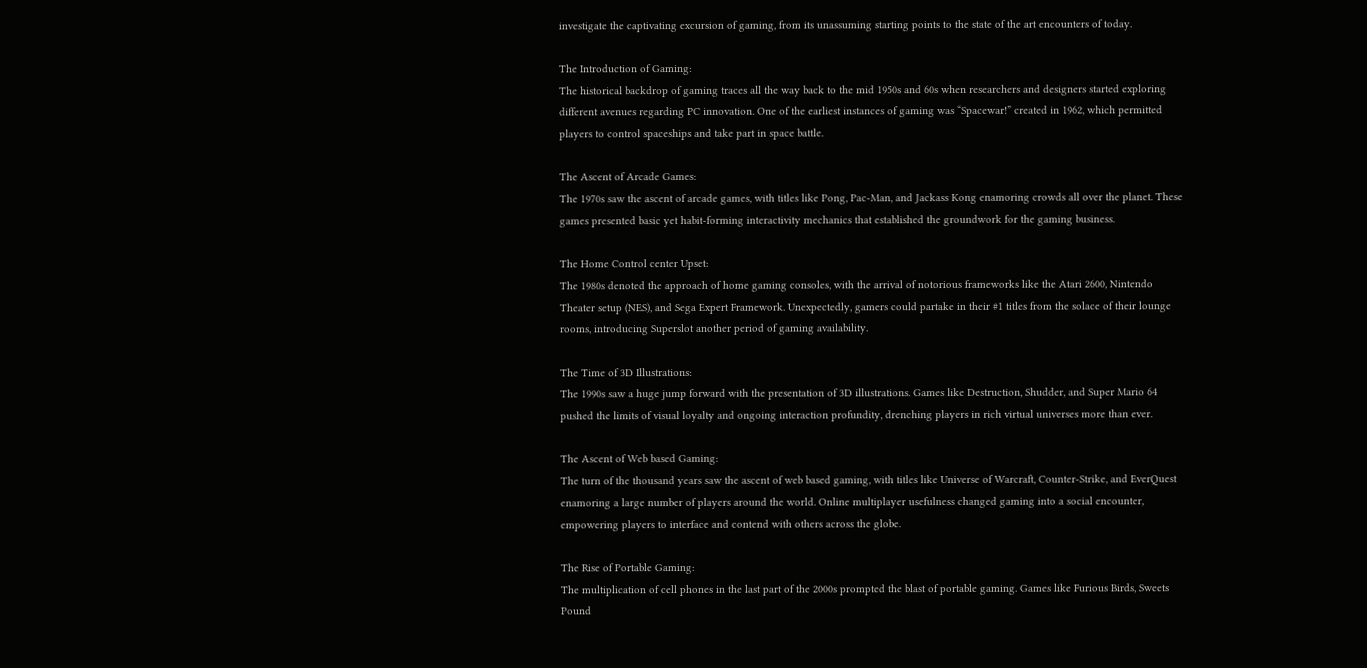investigate the captivating excursion of gaming, from its unassuming starting points to the state of the art encounters of today.

The Introduction of Gaming:
The historical backdrop of gaming traces all the way back to the mid 1950s and 60s when researchers and designers started exploring different avenues regarding PC innovation. One of the earliest instances of gaming was “Spacewar!” created in 1962, which permitted players to control spaceships and take part in space battle.

The Ascent of Arcade Games:
The 1970s saw the ascent of arcade games, with titles like Pong, Pac-Man, and Jackass Kong enamoring crowds all over the planet. These games presented basic yet habit-forming interactivity mechanics that established the groundwork for the gaming business.

The Home Control center Upset:
The 1980s denoted the approach of home gaming consoles, with the arrival of notorious frameworks like the Atari 2600, Nintendo Theater setup (NES), and Sega Expert Framework. Unexpectedly, gamers could partake in their #1 titles from the solace of their lounge rooms, introducing Superslot another period of gaming availability.

The Time of 3D Illustrations:
The 1990s saw a huge jump forward with the presentation of 3D illustrations. Games like Destruction, Shudder, and Super Mario 64 pushed the limits of visual loyalty and ongoing interaction profundity, drenching players in rich virtual universes more than ever.

The Ascent of Web based Gaming:
The turn of the thousand years saw the ascent of web based gaming, with titles like Universe of Warcraft, Counter-Strike, and EverQuest enamoring a large number of players around the world. Online multiplayer usefulness changed gaming into a social encounter, empowering players to interface and contend with others across the globe.

The Rise of Portable Gaming:
The multiplication of cell phones in the last part of the 2000s prompted the blast of portable gaming. Games like Furious Birds, Sweets Pound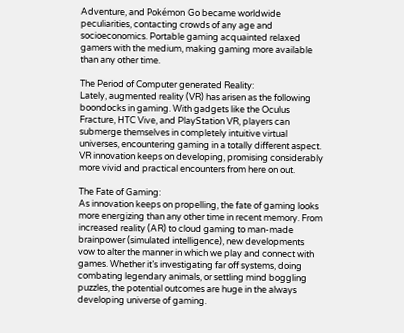Adventure, and Pokémon Go became worldwide peculiarities, contacting crowds of any age and socioeconomics. Portable gaming acquainted relaxed gamers with the medium, making gaming more available than any other time.

The Period of Computer generated Reality:
Lately, augmented reality (VR) has arisen as the following boondocks in gaming. With gadgets like the Oculus Fracture, HTC Vive, and PlayStation VR, players can submerge themselves in completely intuitive virtual universes, encountering gaming in a totally different aspect. VR innovation keeps on developing, promising considerably more vivid and practical encounters from here on out.

The Fate of Gaming:
As innovation keeps on propelling, the fate of gaming looks more energizing than any other time in recent memory. From increased reality (AR) to cloud gaming to man-made brainpower (simulated intelligence), new developments vow to alter the manner in which we play and connect with games. Whether it’s investigating far off systems, doing combating legendary animals, or settling mind boggling puzzles, the potential outcomes are huge in the always developing universe of gaming.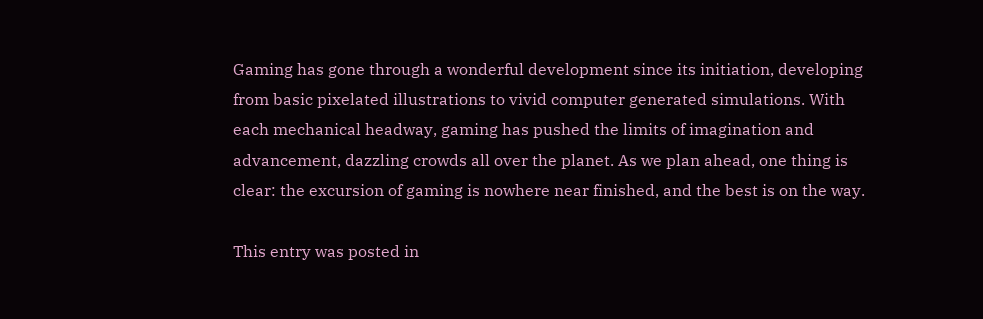Gaming has gone through a wonderful development since its initiation, developing from basic pixelated illustrations to vivid computer generated simulations. With each mechanical headway, gaming has pushed the limits of imagination and advancement, dazzling crowds all over the planet. As we plan ahead, one thing is clear: the excursion of gaming is nowhere near finished, and the best is on the way.

This entry was posted in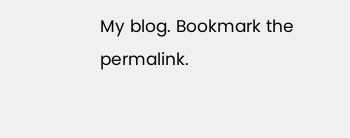My blog. Bookmark the permalink.